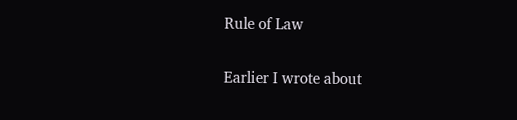Rule of Law

Earlier I wrote about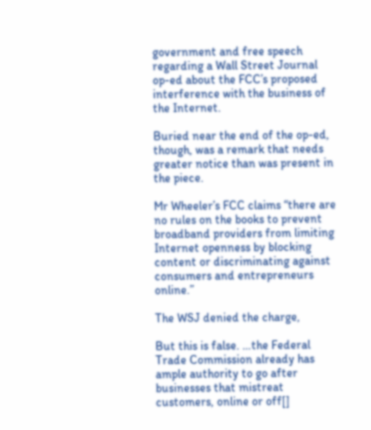government and free speech regarding a Wall Street Journal op-ed about the FCC’s proposed interference with the business of the Internet.

Buried near the end of the op-ed, though, was a remark that needs greater notice than was present in the piece.

Mr Wheeler’s FCC claims “there are no rules on the books to prevent broadband providers from limiting Internet openness by blocking content or discriminating against consumers and entrepreneurs online.”

The WSJ denied the charge,

But this is false. …the Federal Trade Commission already has ample authority to go after businesses that mistreat customers, online or off[]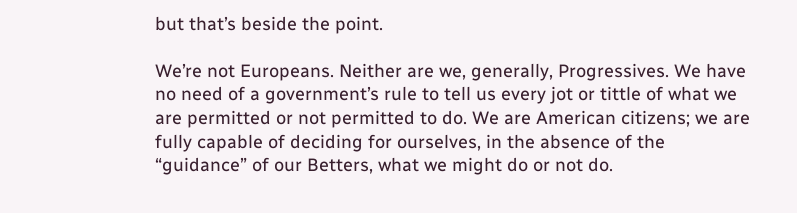but that’s beside the point.

We’re not Europeans. Neither are we, generally, Progressives. We have no need of a government’s rule to tell us every jot or tittle of what we are permitted or not permitted to do. We are American citizens; we are fully capable of deciding for ourselves, in the absence of the “guidance” of our Betters, what we might do or not do.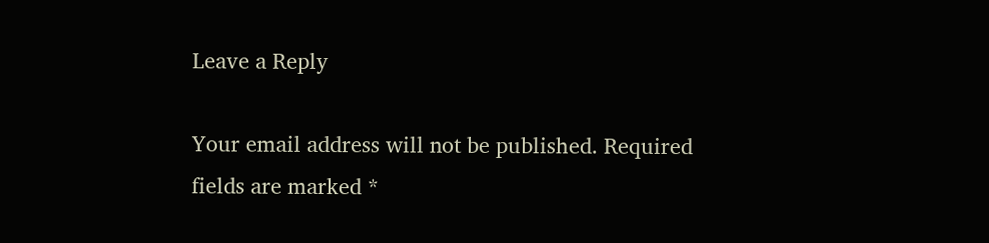Leave a Reply

Your email address will not be published. Required fields are marked *